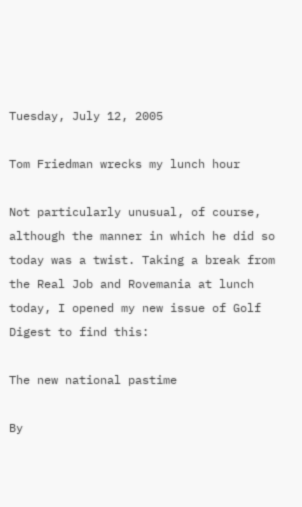Tuesday, July 12, 2005

Tom Friedman wrecks my lunch hour

Not particularly unusual, of course, although the manner in which he did so today was a twist. Taking a break from the Real Job and Rovemania at lunch today, I opened my new issue of Golf Digest to find this:

The new national pastime

By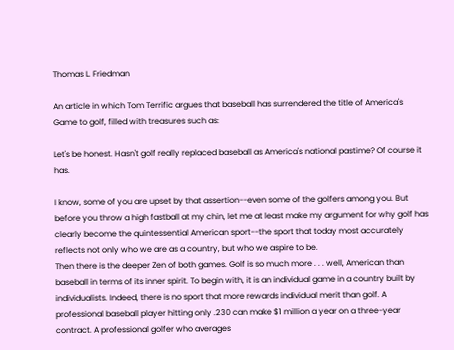Thomas L. Friedman

An article in which Tom Terrific argues that baseball has surrendered the title of America's Game to golf, filled with treasures such as:

Let's be honest. Hasn't golf really replaced baseball as America's national pastime? Of course it has.

I know, some of you are upset by that assertion--even some of the golfers among you. But before you throw a high fastball at my chin, let me at least make my argument for why golf has clearly become the quintessential American sport--the sport that today most accurately reflects not only who we are as a country, but who we aspire to be.
Then there is the deeper Zen of both games. Golf is so much more . . . well, American than baseball in terms of its inner spirit. To begin with, it is an individual game in a country built by individualists. Indeed, there is no sport that more rewards individual merit than golf. A professional baseball player hitting only .230 can make $1 million a year on a three-year contract. A professional golfer who averages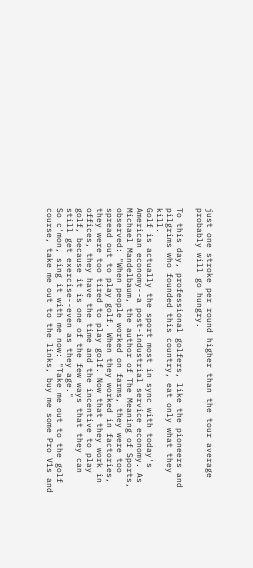just one stroke per round higher than the tour average probably will go hungry.

To this day, professional golfers, like the pioneers and pilgrims who founded this country, eat only what they kill.
Golf is actually the sport most in sync with today's American economy--a post-industrial service economy. As Michael Mandelbaum, the author of The Meaning of Sports, observed: "When people worked on farms, they were too spread out to play golf. When they worked in factories, they were too tired to play golf. Now that they work in offices, they have the time and the incentive to play golf, because it is one of the few ways that they can still get exercise--even as they age."
So c'mon, sing it with me now: "Take me out to the golf course, take me out to the links, buy me some Pro V1s and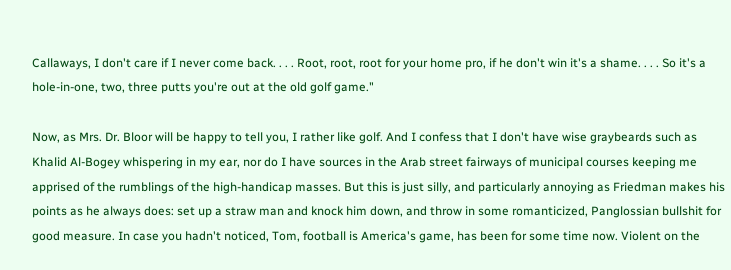Callaways, I don't care if I never come back. . . . Root, root, root for your home pro, if he don't win it's a shame. . . . So it's a hole-in-one, two, three putts you're out at the old golf game."

Now, as Mrs. Dr. Bloor will be happy to tell you, I rather like golf. And I confess that I don't have wise graybeards such as Khalid Al-Bogey whispering in my ear, nor do I have sources in the Arab street fairways of municipal courses keeping me apprised of the rumblings of the high-handicap masses. But this is just silly, and particularly annoying as Friedman makes his points as he always does: set up a straw man and knock him down, and throw in some romanticized, Panglossian bullshit for good measure. In case you hadn't noticed, Tom, football is America's game, has been for some time now. Violent on the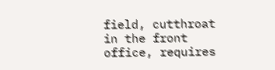field, cutthroat in the front office, requires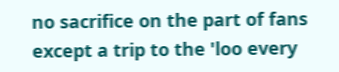no sacrifice on the part of fans except a trip to the 'loo every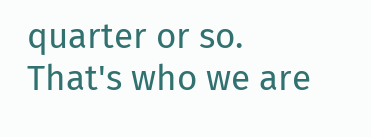quarter or so. That's who we are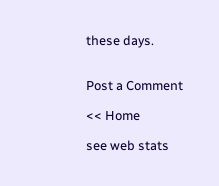these days.


Post a Comment

<< Home

see web stats